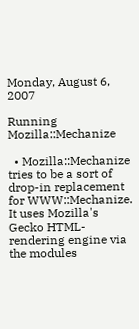Monday, August 6, 2007

Running Mozilla::Mechanize

  • Mozilla::Mechanize tries to be a sort of drop-in replacement for WWW::Mechanize. It uses Mozilla's Gecko HTML-rendering engine via the modules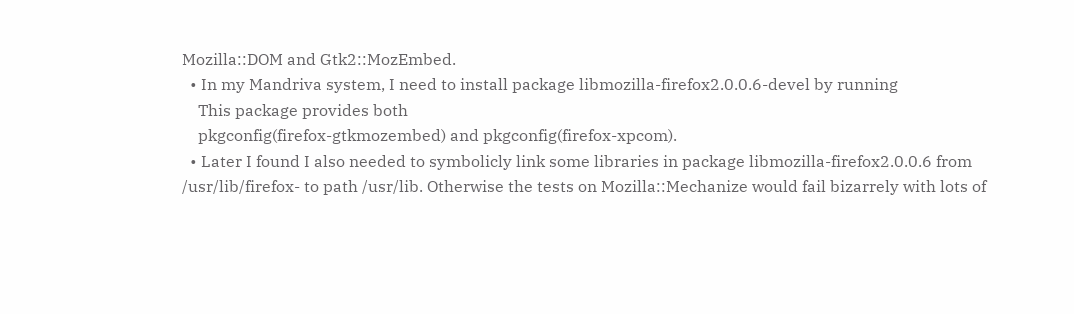Mozilla::DOM and Gtk2::MozEmbed.
  • In my Mandriva system, I need to install package libmozilla-firefox2.0.0.6-devel by running
    This package provides both
    pkgconfig(firefox-gtkmozembed) and pkgconfig(firefox-xpcom).
  • Later I found I also needed to symbolicly link some libraries in package libmozilla-firefox2.0.0.6 from /usr/lib/firefox- to path /usr/lib. Otherwise the tests on Mozilla::Mechanize would fail bizarrely with lots of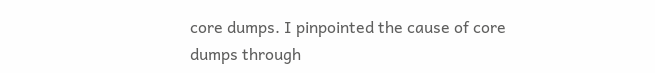core dumps. I pinpointed the cause of core dumps through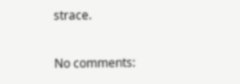strace.

No comments: